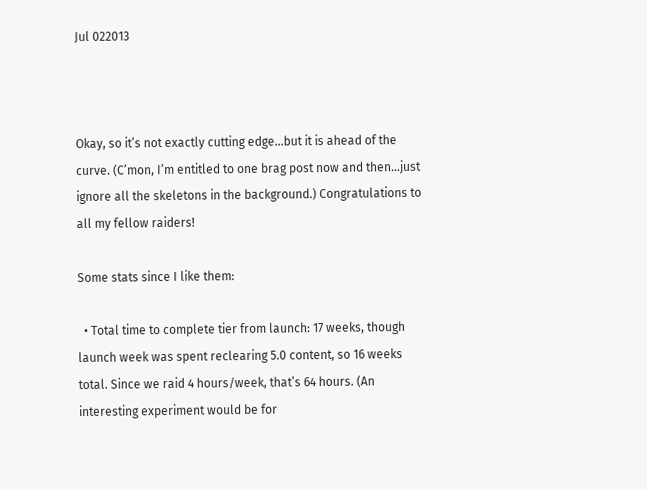Jul 022013



Okay, so it’s not exactly cutting edge…but it is ahead of the curve. (C’mon, I’m entitled to one brag post now and then…just ignore all the skeletons in the background.) Congratulations to all my fellow raiders!

Some stats since I like them:

  • Total time to complete tier from launch: 17 weeks, though launch week was spent reclearing 5.0 content, so 16 weeks total. Since we raid 4 hours/week, that’s 64 hours. (An interesting experiment would be for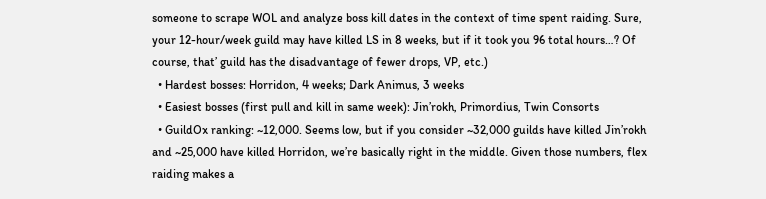someone to scrape WOL and analyze boss kill dates in the context of time spent raiding. Sure, your 12-hour/week guild may have killed LS in 8 weeks, but if it took you 96 total hours…? Of course, that’ guild has the disadvantage of fewer drops, VP, etc.)
  • Hardest bosses: Horridon, 4 weeks; Dark Animus, 3 weeks
  • Easiest bosses (first pull and kill in same week): Jin’rokh, Primordius, Twin Consorts
  • GuildOx ranking: ~12,000. Seems low, but if you consider ~32,000 guilds have killed Jin’rokh and ~25,000 have killed Horridon, we’re basically right in the middle. Given those numbers, flex raiding makes a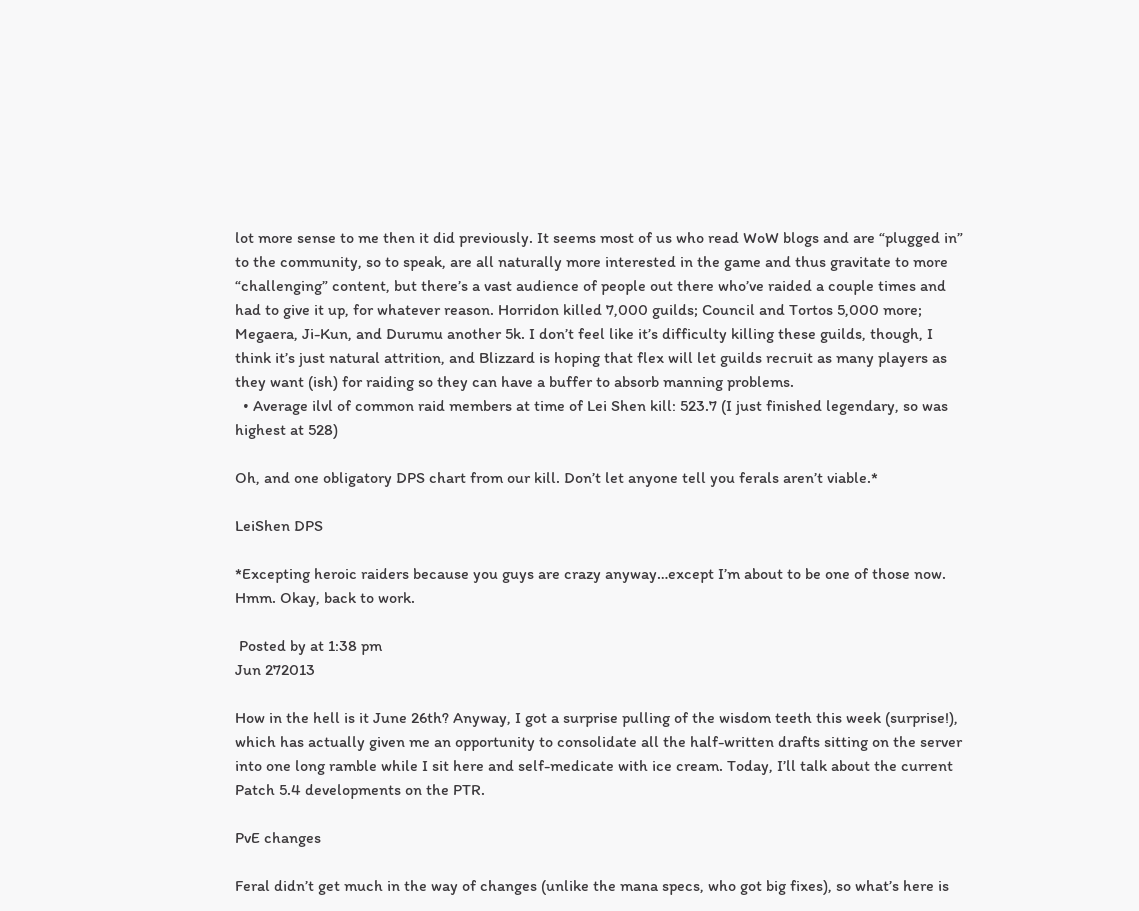lot more sense to me then it did previously. It seems most of us who read WoW blogs and are “plugged in” to the community, so to speak, are all naturally more interested in the game and thus gravitate to more “challenging” content, but there’s a vast audience of people out there who’ve raided a couple times and had to give it up, for whatever reason. Horridon killed 7,000 guilds; Council and Tortos 5,000 more; Megaera, Ji-Kun, and Durumu another 5k. I don’t feel like it’s difficulty killing these guilds, though, I think it’s just natural attrition, and Blizzard is hoping that flex will let guilds recruit as many players as they want (ish) for raiding so they can have a buffer to absorb manning problems.
  • Average ilvl of common raid members at time of Lei Shen kill: 523.7 (I just finished legendary, so was highest at 528)

Oh, and one obligatory DPS chart from our kill. Don’t let anyone tell you ferals aren’t viable.*

LeiShen DPS

*Excepting heroic raiders because you guys are crazy anyway…except I’m about to be one of those now. Hmm. Okay, back to work.

 Posted by at 1:38 pm
Jun 272013

How in the hell is it June 26th? Anyway, I got a surprise pulling of the wisdom teeth this week (surprise!), which has actually given me an opportunity to consolidate all the half-written drafts sitting on the server into one long ramble while I sit here and self-medicate with ice cream. Today, I’ll talk about the current Patch 5.4 developments on the PTR.

PvE changes

Feral didn’t get much in the way of changes (unlike the mana specs, who got big fixes), so what’s here is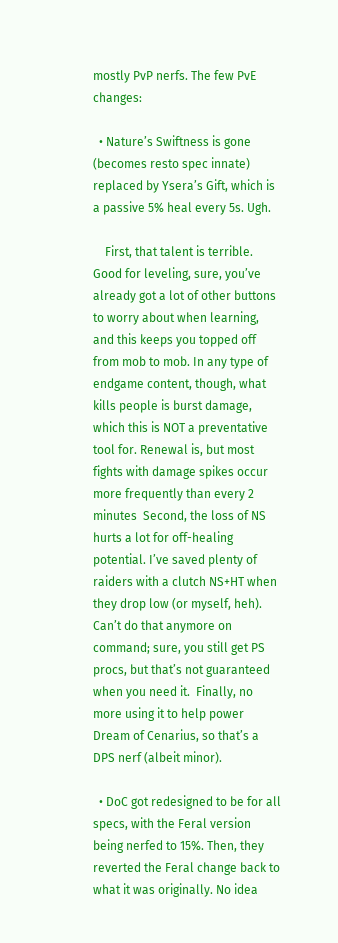mostly PvP nerfs. The few PvE changes:

  • Nature’s Swiftness is gone (becomes resto spec innate) replaced by Ysera’s Gift, which is a passive 5% heal every 5s. Ugh.

    First, that talent is terrible. Good for leveling, sure, you’ve already got a lot of other buttons to worry about when learning, and this keeps you topped off from mob to mob. In any type of endgame content, though, what kills people is burst damage, which this is NOT a preventative tool for. Renewal is, but most fights with damage spikes occur more frequently than every 2 minutes  Second, the loss of NS hurts a lot for off-healing potential. I’ve saved plenty of raiders with a clutch NS+HT when they drop low (or myself, heh). Can’t do that anymore on command; sure, you still get PS procs, but that’s not guaranteed when you need it.  Finally, no more using it to help power Dream of Cenarius, so that’s a DPS nerf (albeit minor).

  • DoC got redesigned to be for all specs, with the Feral version being nerfed to 15%. Then, they reverted the Feral change back to what it was originally. No idea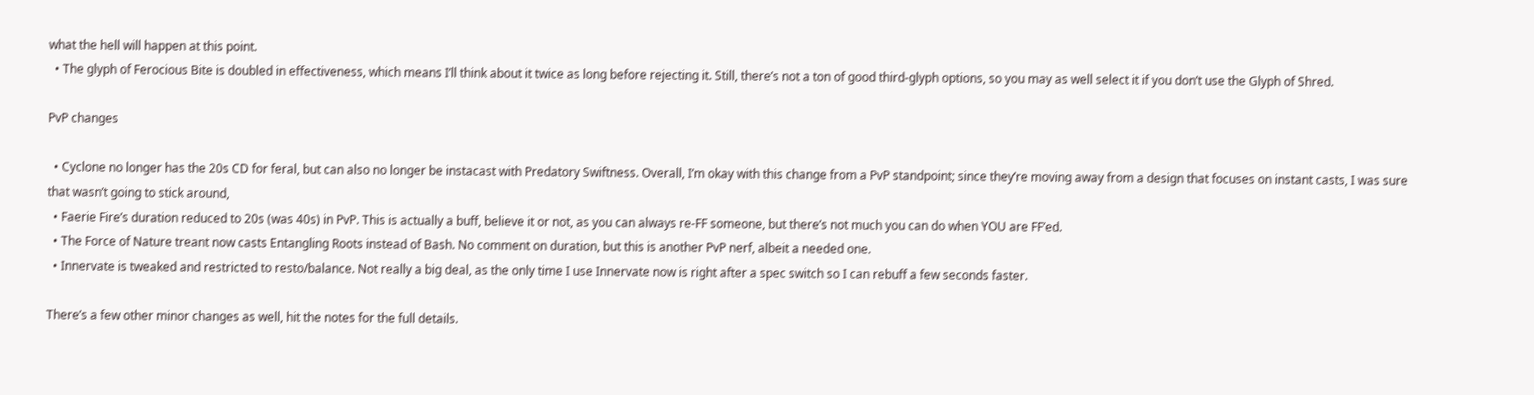what the hell will happen at this point.
  • The glyph of Ferocious Bite is doubled in effectiveness, which means I’ll think about it twice as long before rejecting it. Still, there’s not a ton of good third-glyph options, so you may as well select it if you don’t use the Glyph of Shred.

PvP changes

  • Cyclone no longer has the 20s CD for feral, but can also no longer be instacast with Predatory Swiftness. Overall, I’m okay with this change from a PvP standpoint; since they’re moving away from a design that focuses on instant casts, I was sure that wasn’t going to stick around,
  • Faerie Fire’s duration reduced to 20s (was 40s) in PvP. This is actually a buff, believe it or not, as you can always re-FF someone, but there’s not much you can do when YOU are FF’ed.
  • The Force of Nature treant now casts Entangling Roots instead of Bash. No comment on duration, but this is another PvP nerf, albeit a needed one.
  • Innervate is tweaked and restricted to resto/balance. Not really a big deal, as the only time I use Innervate now is right after a spec switch so I can rebuff a few seconds faster.

There’s a few other minor changes as well, hit the notes for the full details.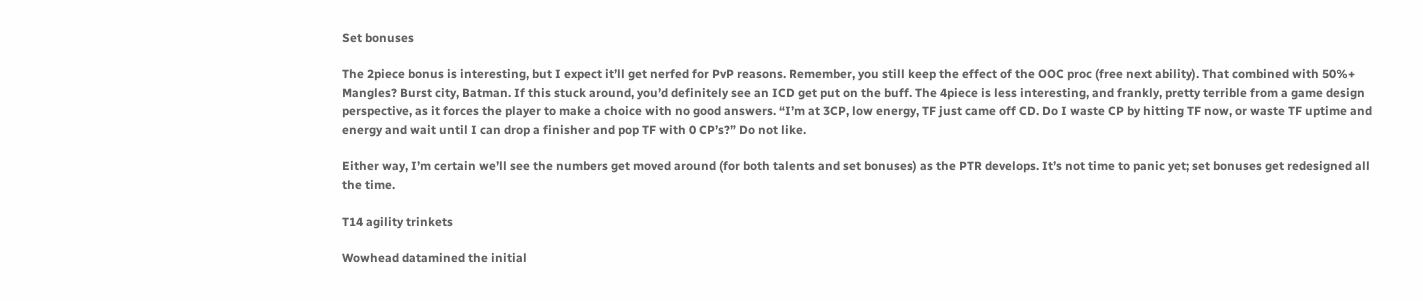Set bonuses

The 2piece bonus is interesting, but I expect it’ll get nerfed for PvP reasons. Remember, you still keep the effect of the OOC proc (free next ability). That combined with 50%+ Mangles? Burst city, Batman. If this stuck around, you’d definitely see an ICD get put on the buff. The 4piece is less interesting, and frankly, pretty terrible from a game design perspective, as it forces the player to make a choice with no good answers. “I’m at 3CP, low energy, TF just came off CD. Do I waste CP by hitting TF now, or waste TF uptime and energy and wait until I can drop a finisher and pop TF with 0 CP’s?” Do not like.

Either way, I’m certain we’ll see the numbers get moved around (for both talents and set bonuses) as the PTR develops. It’s not time to panic yet; set bonuses get redesigned all the time.

T14 agility trinkets

Wowhead datamined the initial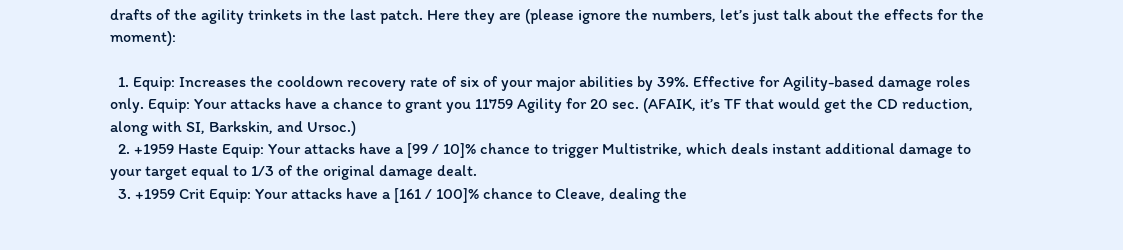drafts of the agility trinkets in the last patch. Here they are (please ignore the numbers, let’s just talk about the effects for the moment):

  1. Equip: Increases the cooldown recovery rate of six of your major abilities by 39%. Effective for Agility-based damage roles only. Equip: Your attacks have a chance to grant you 11759 Agility for 20 sec. (AFAIK, it’s TF that would get the CD reduction, along with SI, Barkskin, and Ursoc.)
  2. +1959 Haste Equip: Your attacks have a [99 / 10]% chance to trigger Multistrike, which deals instant additional damage to your target equal to 1/3 of the original damage dealt.
  3. +1959 Crit Equip: Your attacks have a [161 / 100]% chance to Cleave, dealing the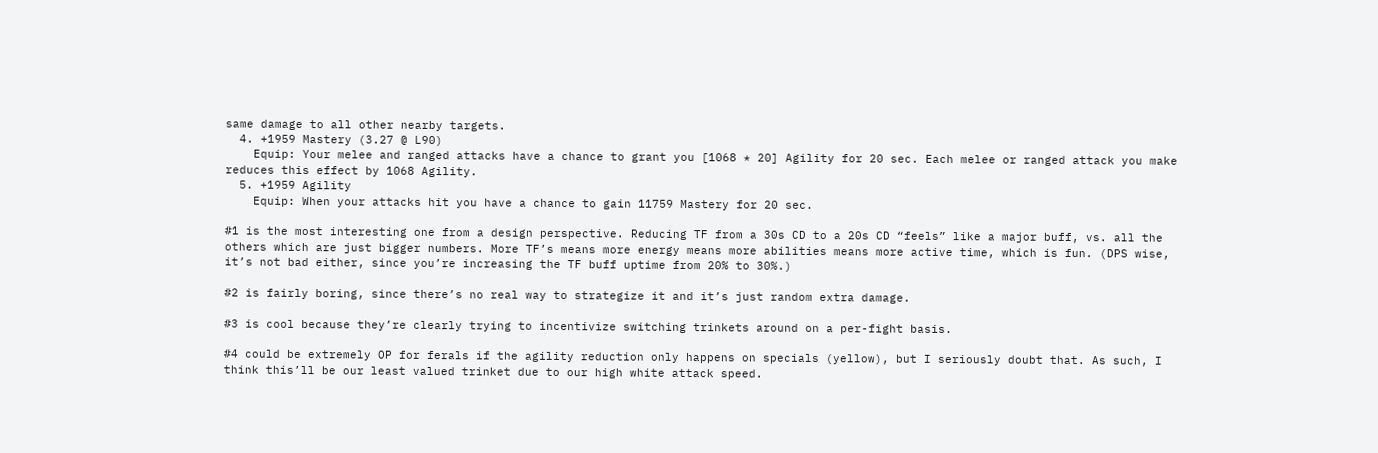same damage to all other nearby targets.
  4. +1959 Mastery (3.27 @ L90)
    Equip: Your melee and ranged attacks have a chance to grant you [1068 * 20] Agility for 20 sec. Each melee or ranged attack you make reduces this effect by 1068 Agility.
  5. +1959 Agility
    Equip: When your attacks hit you have a chance to gain 11759 Mastery for 20 sec.

#1 is the most interesting one from a design perspective. Reducing TF from a 30s CD to a 20s CD “feels” like a major buff, vs. all the others which are just bigger numbers. More TF’s means more energy means more abilities means more active time, which is fun. (DPS wise, it’s not bad either, since you’re increasing the TF buff uptime from 20% to 30%.)

#2 is fairly boring, since there’s no real way to strategize it and it’s just random extra damage.

#3 is cool because they’re clearly trying to incentivize switching trinkets around on a per-fight basis.

#4 could be extremely OP for ferals if the agility reduction only happens on specials (yellow), but I seriously doubt that. As such, I think this’ll be our least valued trinket due to our high white attack speed.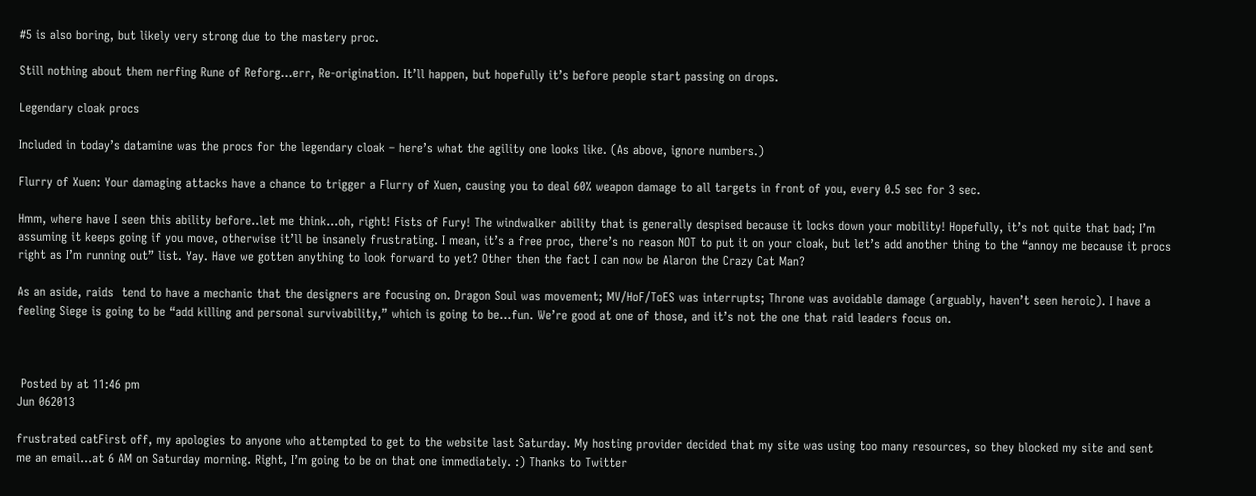#5 is also boring, but likely very strong due to the mastery proc.

Still nothing about them nerfing Rune of Reforg…err, Re-origination. It’ll happen, but hopefully it’s before people start passing on drops.

Legendary cloak procs

Included in today’s datamine was the procs for the legendary cloak – here’s what the agility one looks like. (As above, ignore numbers.)

Flurry of Xuen: Your damaging attacks have a chance to trigger a Flurry of Xuen, causing you to deal 60% weapon damage to all targets in front of you, every 0.5 sec for 3 sec.

Hmm, where have I seen this ability before..let me think…oh, right! Fists of Fury! The windwalker ability that is generally despised because it locks down your mobility! Hopefully, it’s not quite that bad; I’m assuming it keeps going if you move, otherwise it’ll be insanely frustrating. I mean, it’s a free proc, there’s no reason NOT to put it on your cloak, but let’s add another thing to the “annoy me because it procs right as I’m running out” list. Yay. Have we gotten anything to look forward to yet? Other then the fact I can now be Alaron the Crazy Cat Man?

As an aside, raids  tend to have a mechanic that the designers are focusing on. Dragon Soul was movement; MV/HoF/ToES was interrupts; Throne was avoidable damage (arguably, haven’t seen heroic). I have a feeling Siege is going to be “add killing and personal survivability,” which is going to be…fun. We’re good at one of those, and it’s not the one that raid leaders focus on.



 Posted by at 11:46 pm
Jun 062013

frustrated catFirst off, my apologies to anyone who attempted to get to the website last Saturday. My hosting provider decided that my site was using too many resources, so they blocked my site and sent me an email…at 6 AM on Saturday morning. Right, I’m going to be on that one immediately. :) Thanks to Twitter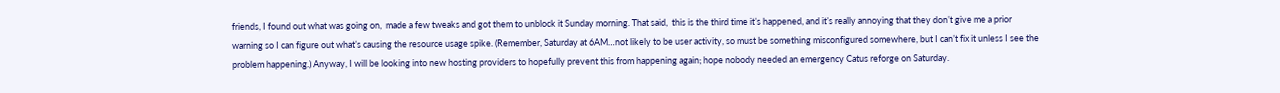friends, I found out what was going on,  made a few tweaks and got them to unblock it Sunday morning. That said,  this is the third time it’s happened, and it’s really annoying that they don’t give me a prior warning so I can figure out what’s causing the resource usage spike. (Remember, Saturday at 6AM…not likely to be user activity, so must be something misconfigured somewhere, but I can’t fix it unless I see the problem happening.) Anyway, I will be looking into new hosting providers to hopefully prevent this from happening again; hope nobody needed an emergency Catus reforge on Saturday.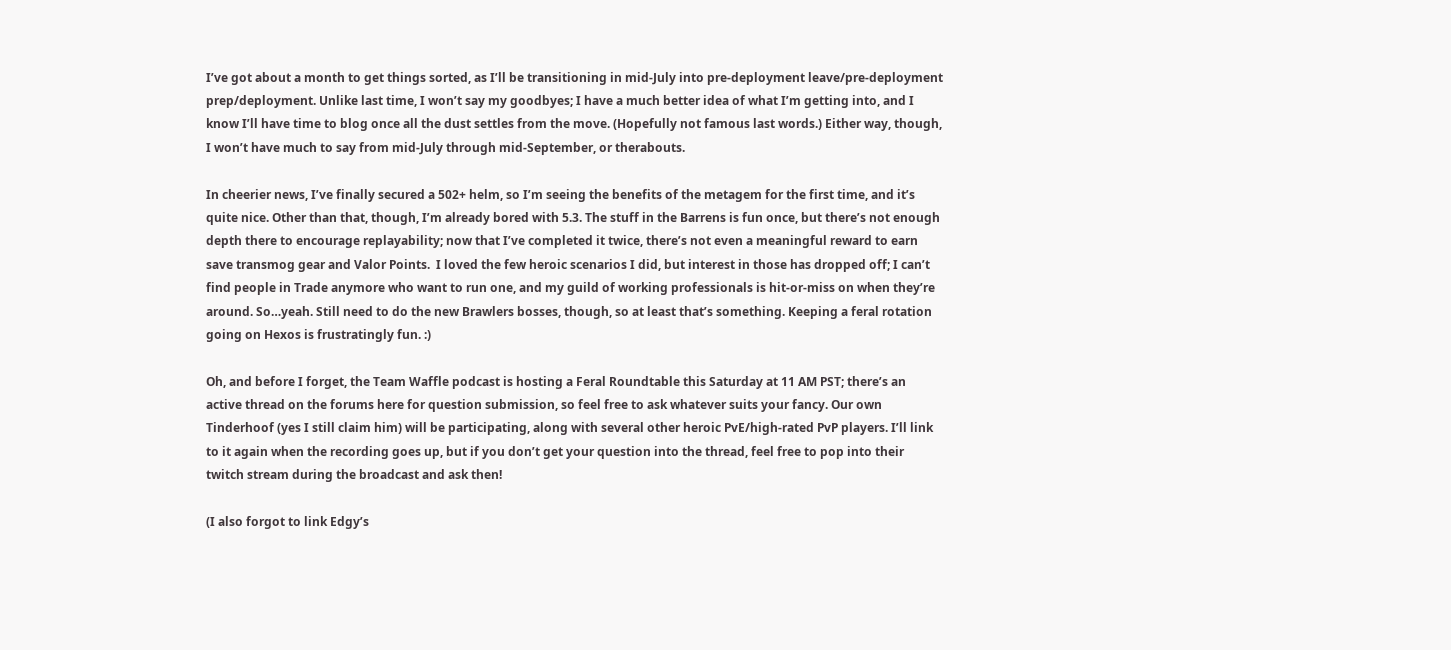I’ve got about a month to get things sorted, as I’ll be transitioning in mid-July into pre-deployment leave/pre-deployment prep/deployment. Unlike last time, I won’t say my goodbyes; I have a much better idea of what I’m getting into, and I know I’ll have time to blog once all the dust settles from the move. (Hopefully not famous last words.) Either way, though, I won’t have much to say from mid-July through mid-September, or therabouts.

In cheerier news, I’ve finally secured a 502+ helm, so I’m seeing the benefits of the metagem for the first time, and it’s quite nice. Other than that, though, I’m already bored with 5.3. The stuff in the Barrens is fun once, but there’s not enough depth there to encourage replayability; now that I’ve completed it twice, there’s not even a meaningful reward to earn save transmog gear and Valor Points.  I loved the few heroic scenarios I did, but interest in those has dropped off; I can’t find people in Trade anymore who want to run one, and my guild of working professionals is hit-or-miss on when they’re around. So…yeah. Still need to do the new Brawlers bosses, though, so at least that’s something. Keeping a feral rotation going on Hexos is frustratingly fun. :)

Oh, and before I forget, the Team Waffle podcast is hosting a Feral Roundtable this Saturday at 11 AM PST; there’s an active thread on the forums here for question submission, so feel free to ask whatever suits your fancy. Our own Tinderhoof (yes I still claim him) will be participating, along with several other heroic PvE/high-rated PvP players. I’ll link to it again when the recording goes up, but if you don’t get your question into the thread, feel free to pop into their twitch stream during the broadcast and ask then!

(I also forgot to link Edgy’s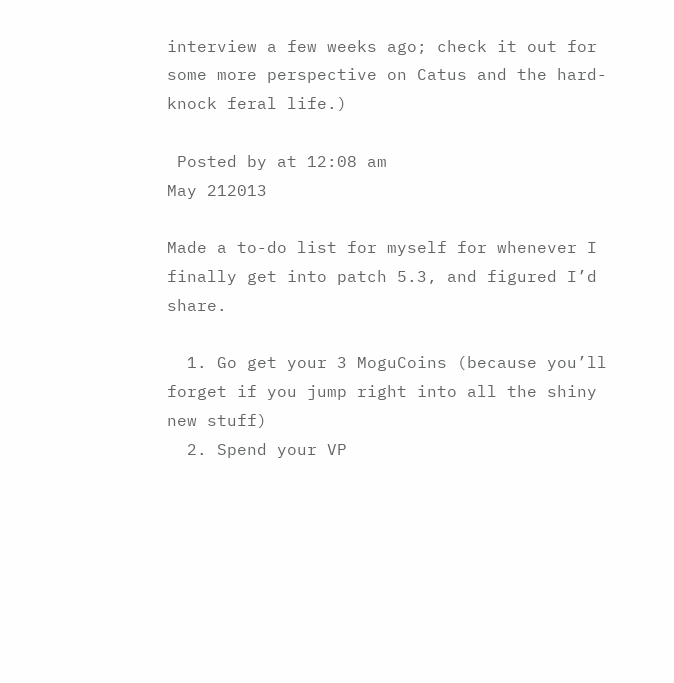interview a few weeks ago; check it out for some more perspective on Catus and the hard-knock feral life.)

 Posted by at 12:08 am
May 212013

Made a to-do list for myself for whenever I finally get into patch 5.3, and figured I’d share.

  1. Go get your 3 MoguCoins (because you’ll forget if you jump right into all the shiny new stuff)
  2. Spend your VP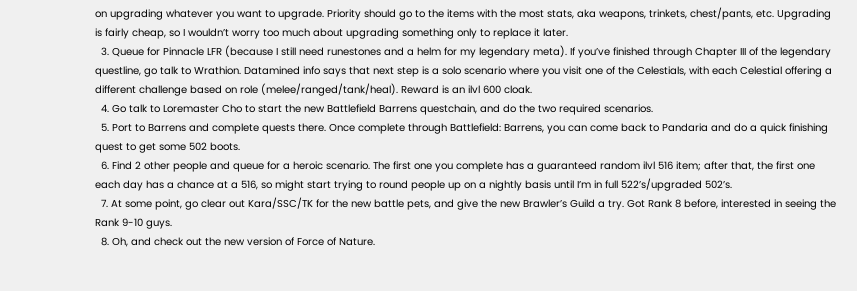on upgrading whatever you want to upgrade. Priority should go to the items with the most stats, aka weapons, trinkets, chest/pants, etc. Upgrading is fairly cheap, so I wouldn’t worry too much about upgrading something only to replace it later.
  3. Queue for Pinnacle LFR (because I still need runestones and a helm for my legendary meta). If you’ve finished through Chapter III of the legendary questline, go talk to Wrathion. Datamined info says that next step is a solo scenario where you visit one of the Celestials, with each Celestial offering a different challenge based on role (melee/ranged/tank/heal). Reward is an ilvl 600 cloak.
  4. Go talk to Loremaster Cho to start the new Battlefield Barrens questchain, and do the two required scenarios.
  5. Port to Barrens and complete quests there. Once complete through Battlefield: Barrens, you can come back to Pandaria and do a quick finishing quest to get some 502 boots.
  6. Find 2 other people and queue for a heroic scenario. The first one you complete has a guaranteed random ilvl 516 item; after that, the first one each day has a chance at a 516, so might start trying to round people up on a nightly basis until I’m in full 522’s/upgraded 502’s.
  7. At some point, go clear out Kara/SSC/TK for the new battle pets, and give the new Brawler’s Guild a try. Got Rank 8 before, interested in seeing the Rank 9-10 guys.
  8. Oh, and check out the new version of Force of Nature.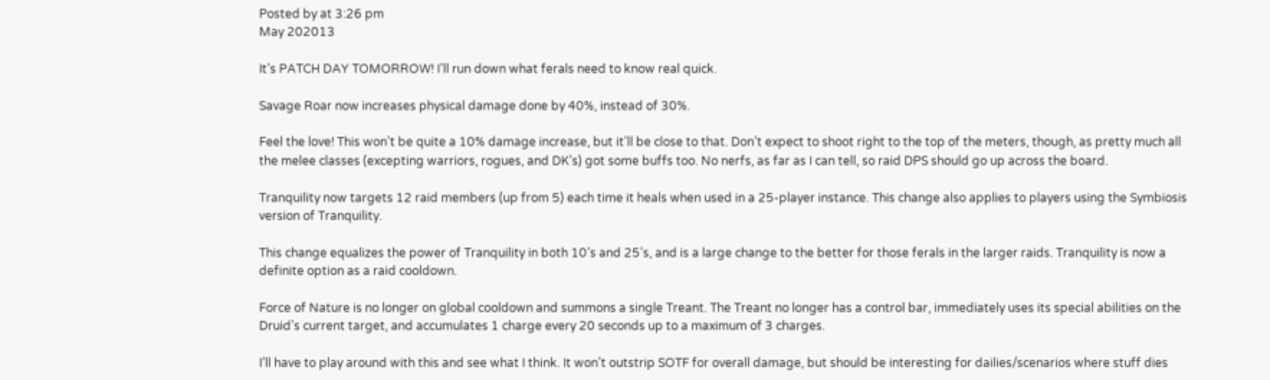Posted by at 3:26 pm
May 202013

It’s PATCH DAY TOMORROW! I’ll run down what ferals need to know real quick.

Savage Roar now increases physical damage done by 40%, instead of 30%.

Feel the love! This won’t be quite a 10% damage increase, but it’ll be close to that. Don’t expect to shoot right to the top of the meters, though, as pretty much all the melee classes (excepting warriors, rogues, and DK’s) got some buffs too. No nerfs, as far as I can tell, so raid DPS should go up across the board.

Tranquility now targets 12 raid members (up from 5) each time it heals when used in a 25-player instance. This change also applies to players using the Symbiosis version of Tranquility.

This change equalizes the power of Tranquility in both 10’s and 25’s, and is a large change to the better for those ferals in the larger raids. Tranquility is now a definite option as a raid cooldown.

Force of Nature is no longer on global cooldown and summons a single Treant. The Treant no longer has a control bar, immediately uses its special abilities on the Druid’s current target, and accumulates 1 charge every 20 seconds up to a maximum of 3 charges.

I’ll have to play around with this and see what I think. It won’t outstrip SOTF for overall damage, but should be interesting for dailies/scenarios where stuff dies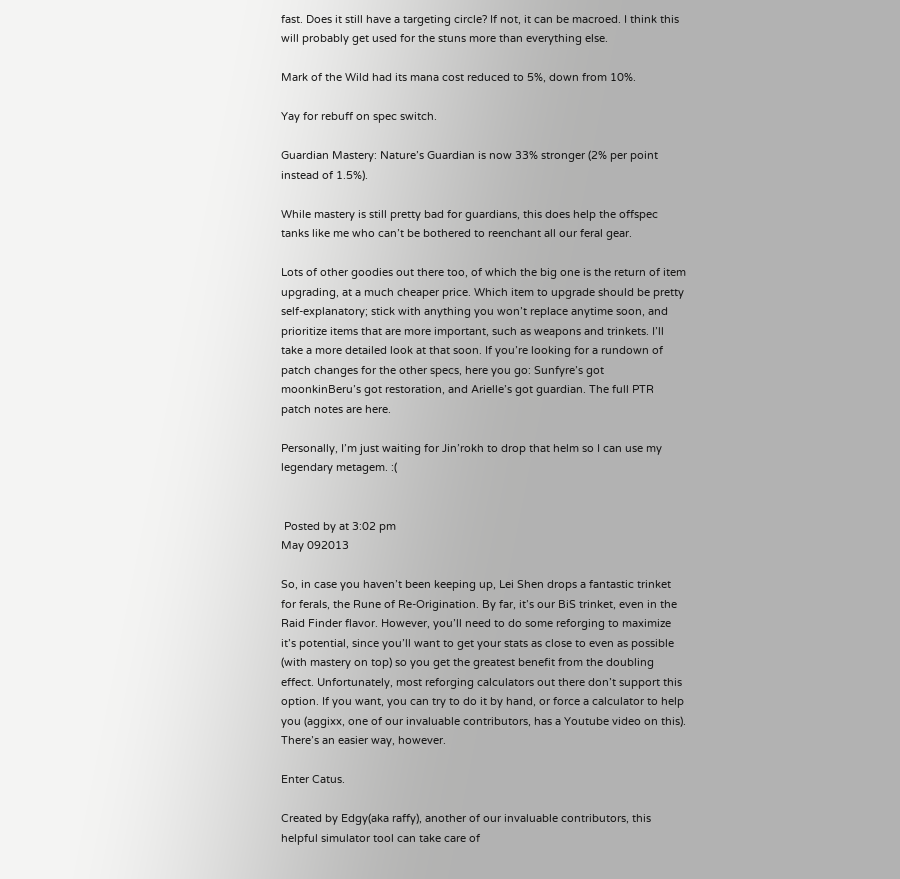fast. Does it still have a targeting circle? If not, it can be macroed. I think this will probably get used for the stuns more than everything else.

Mark of the Wild had its mana cost reduced to 5%, down from 10%.

Yay for rebuff on spec switch.

Guardian Mastery: Nature’s Guardian is now 33% stronger (2% per point instead of 1.5%).

While mastery is still pretty bad for guardians, this does help the offspec tanks like me who can’t be bothered to reenchant all our feral gear.

Lots of other goodies out there too, of which the big one is the return of item upgrading, at a much cheaper price. Which item to upgrade should be pretty self-explanatory; stick with anything you won’t replace anytime soon, and prioritize items that are more important, such as weapons and trinkets. I’ll take a more detailed look at that soon. If you’re looking for a rundown of patch changes for the other specs, here you go: Sunfyre’s got moonkinBeru’s got restoration, and Arielle’s got guardian. The full PTR patch notes are here.

Personally, I’m just waiting for Jin’rokh to drop that helm so I can use my legendary metagem. :(


 Posted by at 3:02 pm
May 092013

So, in case you haven’t been keeping up, Lei Shen drops a fantastic trinket for ferals, the Rune of Re-Origination. By far, it’s our BiS trinket, even in the Raid Finder flavor. However, you’ll need to do some reforging to maximize it’s potential, since you’ll want to get your stats as close to even as possible (with mastery on top) so you get the greatest benefit from the doubling effect. Unfortunately, most reforging calculators out there don’t support this option. If you want, you can try to do it by hand, or force a calculator to help you (aggixx, one of our invaluable contributors, has a Youtube video on this). There’s an easier way, however.

Enter Catus.

Created by Edgy(aka raffy), another of our invaluable contributors, this helpful simulator tool can take care of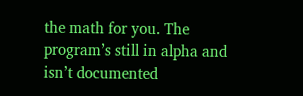the math for you. The program’s still in alpha and isn’t documented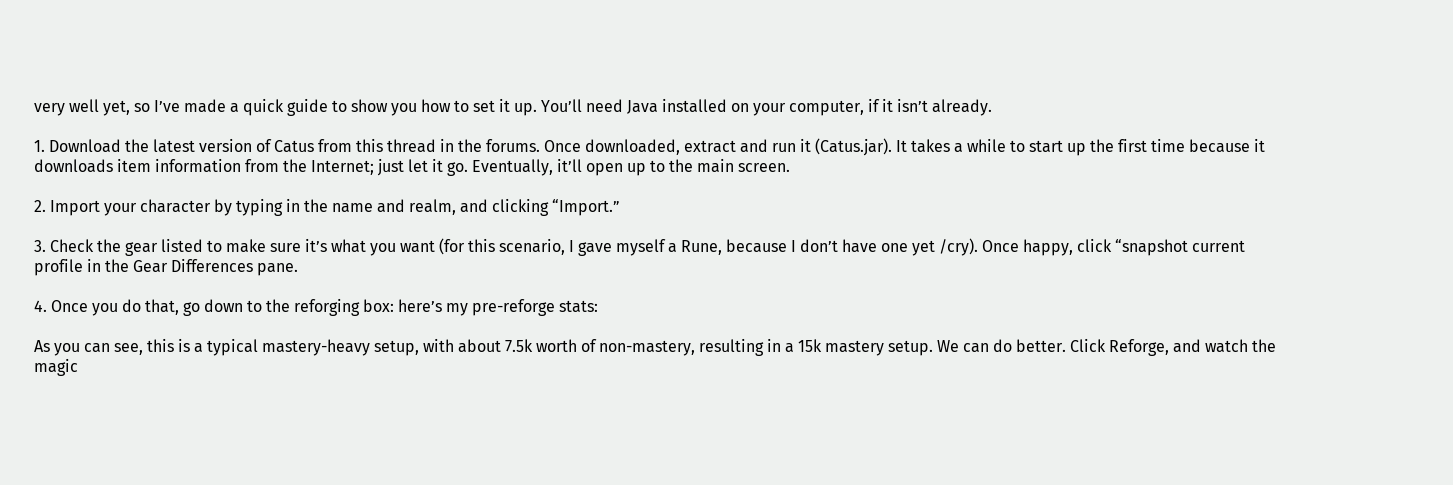very well yet, so I’ve made a quick guide to show you how to set it up. You’ll need Java installed on your computer, if it isn’t already.

1. Download the latest version of Catus from this thread in the forums. Once downloaded, extract and run it (Catus.jar). It takes a while to start up the first time because it downloads item information from the Internet; just let it go. Eventually, it’ll open up to the main screen.

2. Import your character by typing in the name and realm, and clicking “Import.”

3. Check the gear listed to make sure it’s what you want (for this scenario, I gave myself a Rune, because I don’t have one yet /cry). Once happy, click “snapshot current profile in the Gear Differences pane.

4. Once you do that, go down to the reforging box: here’s my pre-reforge stats:

As you can see, this is a typical mastery-heavy setup, with about 7.5k worth of non-mastery, resulting in a 15k mastery setup. We can do better. Click Reforge, and watch the magic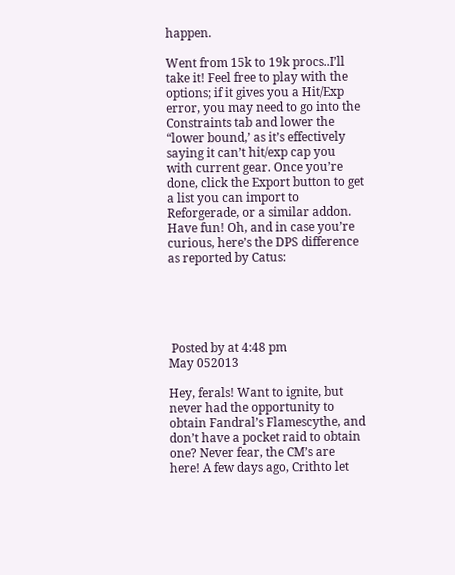happen.

Went from 15k to 19k procs..I’ll take it! Feel free to play with the options; if it gives you a Hit/Exp error, you may need to go into the Constraints tab and lower the “lower bound,’ as it’s effectively saying it can’t hit/exp cap you with current gear. Once you’re done, click the Export button to get a list you can import to Reforgerade, or a similar addon. Have fun! Oh, and in case you’re curious, here’s the DPS difference as reported by Catus:





 Posted by at 4:48 pm
May 052013

Hey, ferals! Want to ignite, but never had the opportunity to obtain Fandral’s Flamescythe, and don’t have a pocket raid to obtain one? Never fear, the CM’s are here! A few days ago, Crithto let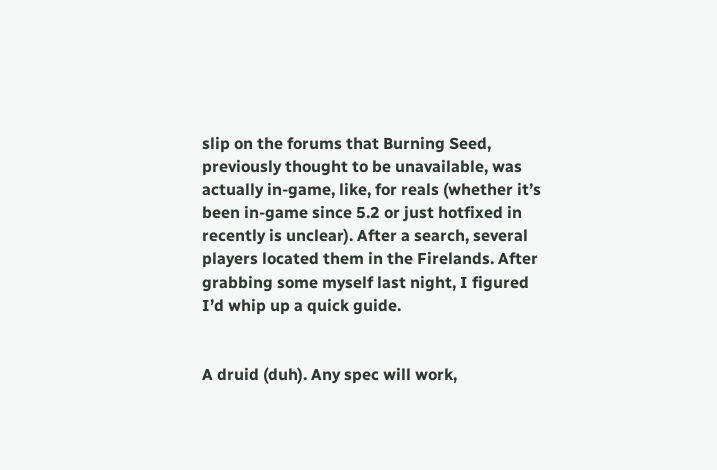slip on the forums that Burning Seed, previously thought to be unavailable, was actually in-game, like, for reals (whether it’s been in-game since 5.2 or just hotfixed in recently is unclear). After a search, several players located them in the Firelands. After grabbing some myself last night, I figured I’d whip up a quick guide.


A druid (duh). Any spec will work,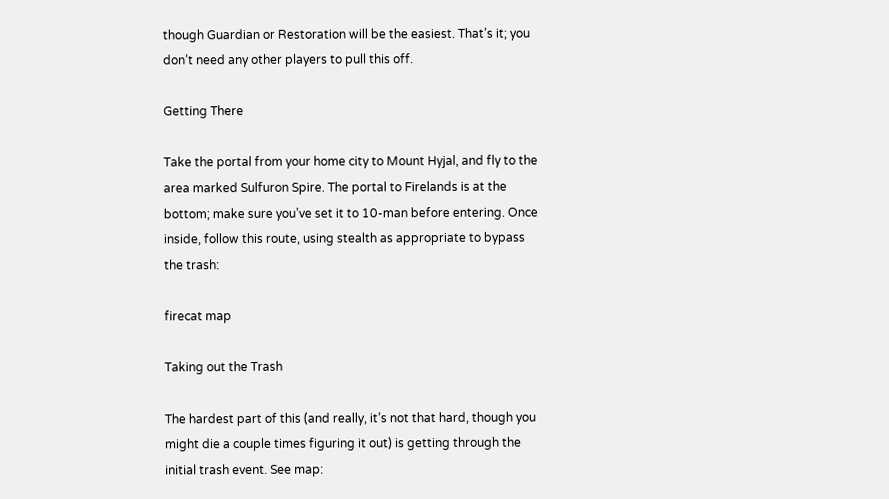though Guardian or Restoration will be the easiest. That’s it; you don’t need any other players to pull this off.

Getting There

Take the portal from your home city to Mount Hyjal, and fly to the area marked Sulfuron Spire. The portal to Firelands is at the bottom; make sure you’ve set it to 10-man before entering. Once inside, follow this route, using stealth as appropriate to bypass the trash:

firecat map

Taking out the Trash

The hardest part of this (and really, it’s not that hard, though you might die a couple times figuring it out) is getting through the initial trash event. See map: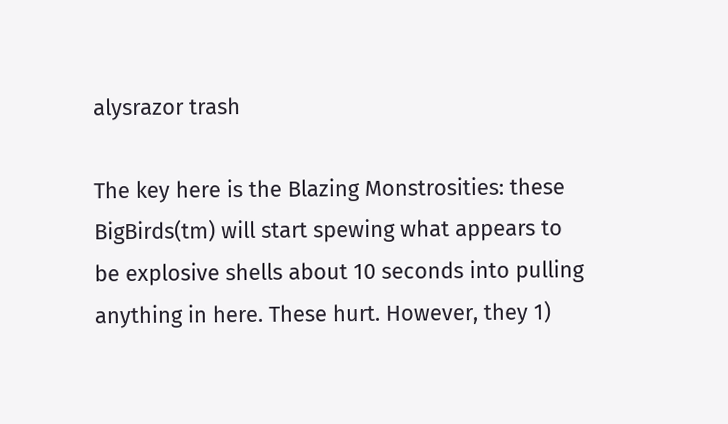alysrazor trash

The key here is the Blazing Monstrosities: these BigBirds(tm) will start spewing what appears to be explosive shells about 10 seconds into pulling anything in here. These hurt. However, they 1)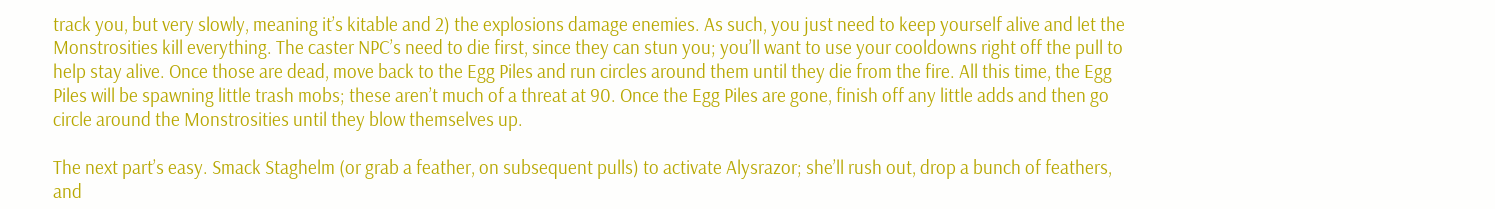track you, but very slowly, meaning it’s kitable and 2) the explosions damage enemies. As such, you just need to keep yourself alive and let the Monstrosities kill everything. The caster NPC’s need to die first, since they can stun you; you’ll want to use your cooldowns right off the pull to help stay alive. Once those are dead, move back to the Egg Piles and run circles around them until they die from the fire. All this time, the Egg Piles will be spawning little trash mobs; these aren’t much of a threat at 90. Once the Egg Piles are gone, finish off any little adds and then go circle around the Monstrosities until they blow themselves up.

The next part’s easy. Smack Staghelm (or grab a feather, on subsequent pulls) to activate Alysrazor; she’ll rush out, drop a bunch of feathers, and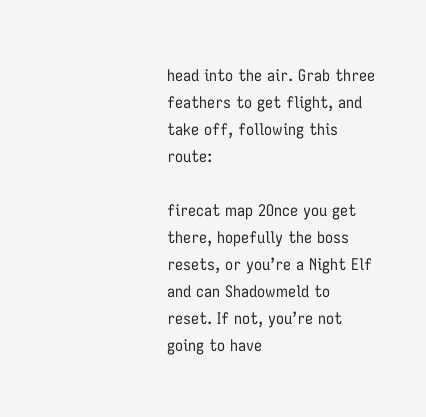head into the air. Grab three feathers to get flight, and take off, following this route:

firecat map 2Once you get there, hopefully the boss resets, or you’re a Night Elf and can Shadowmeld to reset. If not, you’re not going to have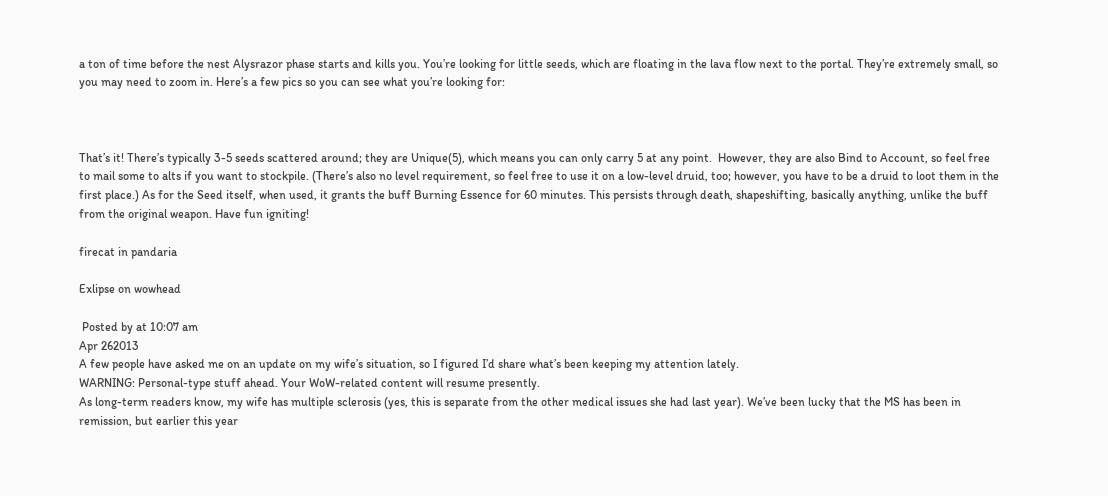a ton of time before the nest Alysrazor phase starts and kills you. You’re looking for little seeds, which are floating in the lava flow next to the portal. They’re extremely small, so you may need to zoom in. Here’s a few pics so you can see what you’re looking for:



That’s it! There’s typically 3-5 seeds scattered around; they are Unique(5), which means you can only carry 5 at any point.  However, they are also Bind to Account, so feel free to mail some to alts if you want to stockpile. (There’s also no level requirement, so feel free to use it on a low-level druid, too; however, you have to be a druid to loot them in the first place.) As for the Seed itself, when used, it grants the buff Burning Essence for 60 minutes. This persists through death, shapeshifting, basically anything, unlike the buff from the original weapon. Have fun igniting!

firecat in pandaria

Exlipse on wowhead

 Posted by at 10:07 am
Apr 262013
A few people have asked me on an update on my wife’s situation, so I figured I’d share what’s been keeping my attention lately.
WARNING: Personal-type stuff ahead. Your WoW-related content will resume presently.
As long-term readers know, my wife has multiple sclerosis (yes, this is separate from the other medical issues she had last year). We’ve been lucky that the MS has been in remission, but earlier this year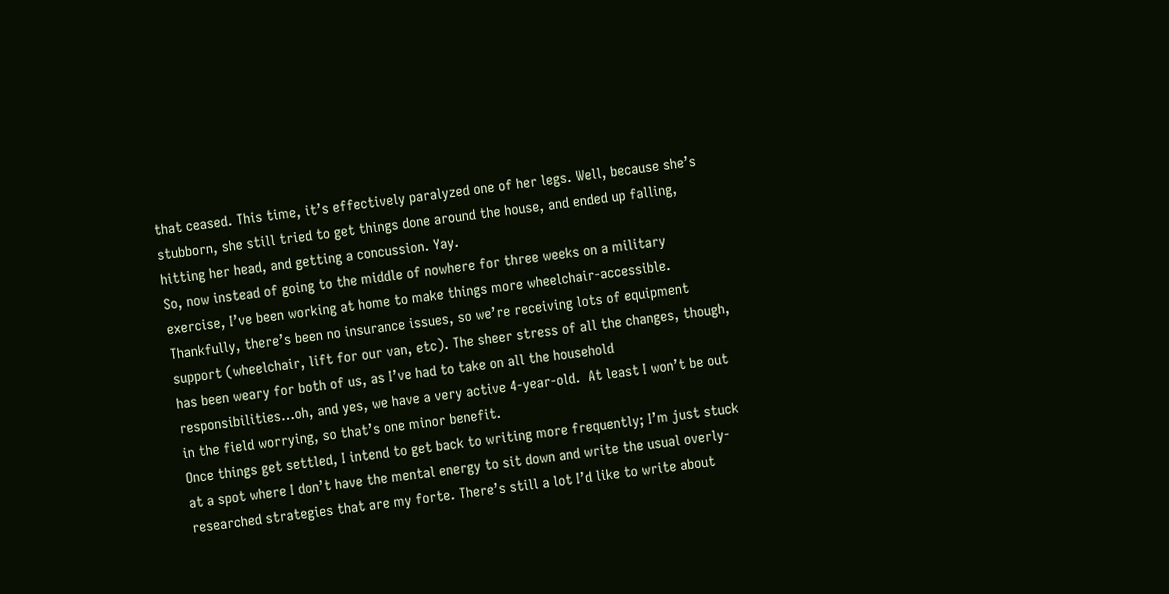that ceased. This time, it’s effectively paralyzed one of her legs. Well, because she’s stubborn, she still tried to get things done around the house, and ended up falling, hitting her head, and getting a concussion. Yay.
So, now instead of going to the middle of nowhere for three weeks on a military exercise, I’ve been working at home to make things more wheelchair-accessible. Thankfully, there’s been no insurance issues, so we’re receiving lots of equipment support (wheelchair, lift for our van, etc). The sheer stress of all the changes, though, has been weary for both of us, as I’ve had to take on all the household responsibilities…oh, and yes, we have a very active 4-year-old.  At least I won’t be out in the field worrying, so that’s one minor benefit.
Once things get settled, I intend to get back to writing more frequently; I’m just stuck at a spot where I don’t have the mental energy to sit down and write the usual overly-researched strategies that are my forte. There’s still a lot I’d like to write about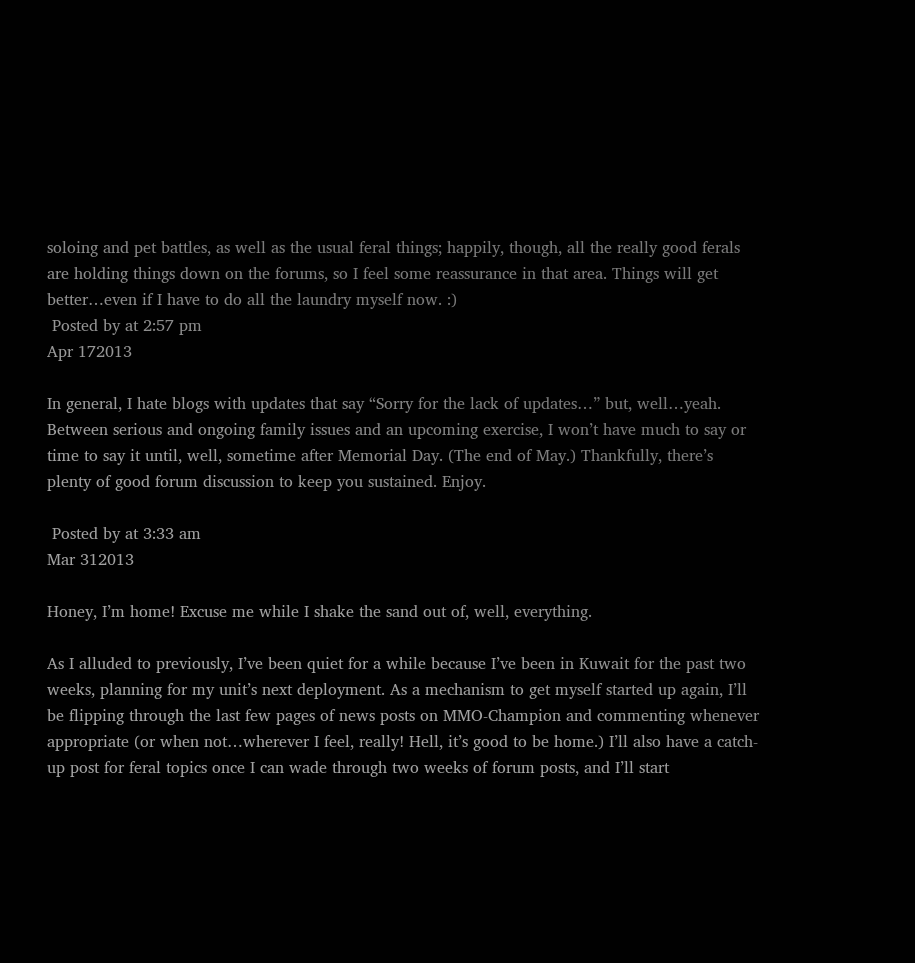soloing and pet battles, as well as the usual feral things; happily, though, all the really good ferals are holding things down on the forums, so I feel some reassurance in that area. Things will get better…even if I have to do all the laundry myself now. :)
 Posted by at 2:57 pm
Apr 172013

In general, I hate blogs with updates that say “Sorry for the lack of updates…” but, well…yeah. Between serious and ongoing family issues and an upcoming exercise, I won’t have much to say or time to say it until, well, sometime after Memorial Day. (The end of May.) Thankfully, there’s plenty of good forum discussion to keep you sustained. Enjoy.

 Posted by at 3:33 am
Mar 312013

Honey, I’m home! Excuse me while I shake the sand out of, well, everything.

As I alluded to previously, I’ve been quiet for a while because I’ve been in Kuwait for the past two weeks, planning for my unit’s next deployment. As a mechanism to get myself started up again, I’ll be flipping through the last few pages of news posts on MMO-Champion and commenting whenever appropriate (or when not…wherever I feel, really! Hell, it’s good to be home.) I’ll also have a catch-up post for feral topics once I can wade through two weeks of forum posts, and I’ll start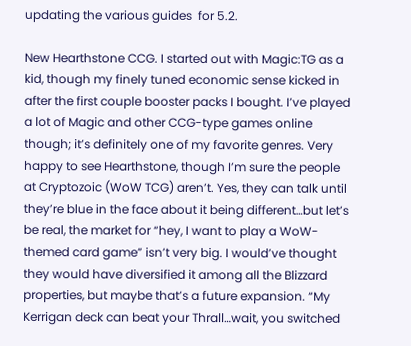updating the various guides  for 5.2.

New Hearthstone CCG. I started out with Magic:TG as a kid, though my finely tuned economic sense kicked in after the first couple booster packs I bought. I’ve played a lot of Magic and other CCG-type games online though; it’s definitely one of my favorite genres. Very happy to see Hearthstone, though I’m sure the people at Cryptozoic (WoW TCG) aren’t. Yes, they can talk until they’re blue in the face about it being different…but let’s be real, the market for “hey, I want to play a WoW-themed card game” isn’t very big. I would’ve thought they would have diversified it among all the Blizzard properties, but maybe that’s a future expansion. “My Kerrigan deck can beat your Thrall…wait, you switched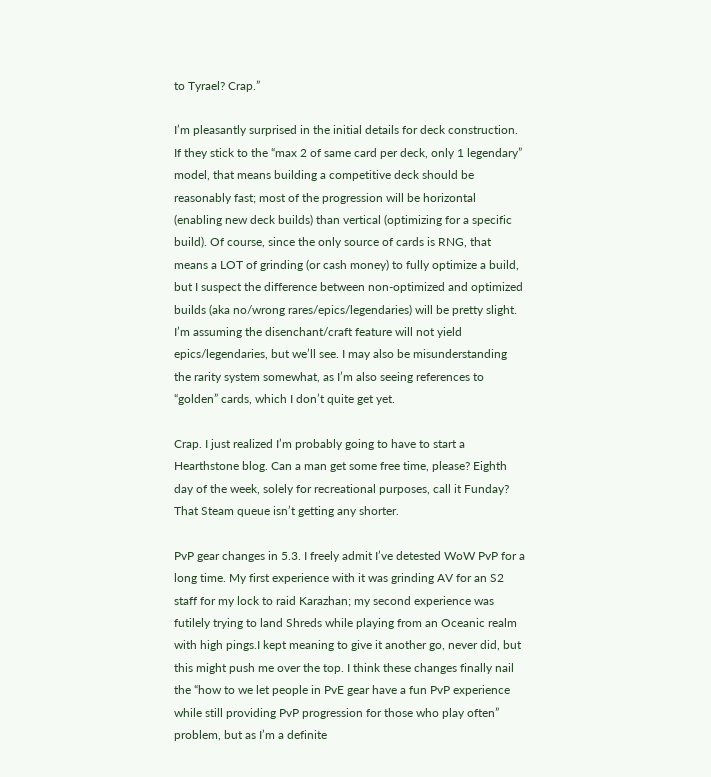to Tyrael? Crap.”

I’m pleasantly surprised in the initial details for deck construction. If they stick to the “max 2 of same card per deck, only 1 legendary” model, that means building a competitive deck should be reasonably fast; most of the progression will be horizontal (enabling new deck builds) than vertical (optimizing for a specific build). Of course, since the only source of cards is RNG, that means a LOT of grinding (or cash money) to fully optimize a build, but I suspect the difference between non-optimized and optimized builds (aka no/wrong rares/epics/legendaries) will be pretty slight. I’m assuming the disenchant/craft feature will not yield epics/legendaries, but we’ll see. I may also be misunderstanding the rarity system somewhat, as I’m also seeing references to “golden” cards, which I don’t quite get yet.

Crap. I just realized I’m probably going to have to start a Hearthstone blog. Can a man get some free time, please? Eighth day of the week, solely for recreational purposes, call it Funday? That Steam queue isn’t getting any shorter.

PvP gear changes in 5.3. I freely admit I’ve detested WoW PvP for a long time. My first experience with it was grinding AV for an S2 staff for my lock to raid Karazhan; my second experience was futilely trying to land Shreds while playing from an Oceanic realm with high pings.I kept meaning to give it another go, never did, but this might push me over the top. I think these changes finally nail the “how to we let people in PvE gear have a fun PvP experience while still providing PvP progression for those who play often” problem, but as I’m a definite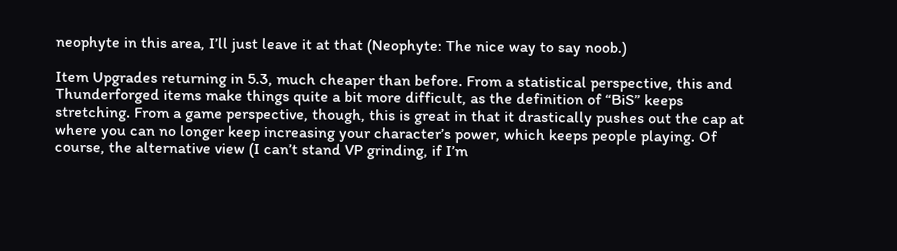neophyte in this area, I’ll just leave it at that (Neophyte: The nice way to say noob.)

Item Upgrades returning in 5.3, much cheaper than before. From a statistical perspective, this and Thunderforged items make things quite a bit more difficult, as the definition of “BiS” keeps stretching. From a game perspective, though, this is great in that it drastically pushes out the cap at where you can no longer keep increasing your character’s power, which keeps people playing. Of course, the alternative view (I can’t stand VP grinding, if I’m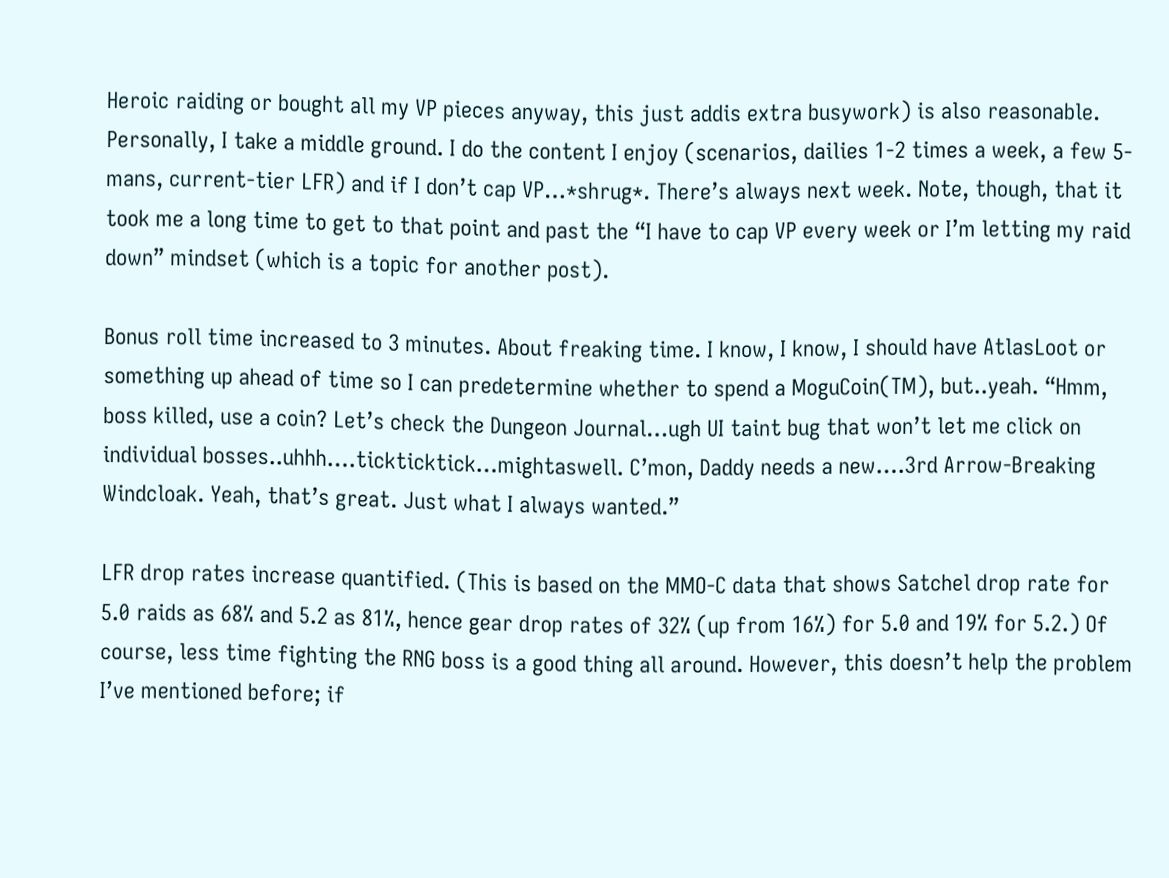Heroic raiding or bought all my VP pieces anyway, this just addis extra busywork) is also reasonable. Personally, I take a middle ground. I do the content I enjoy (scenarios, dailies 1-2 times a week, a few 5-mans, current-tier LFR) and if I don’t cap VP…*shrug*. There’s always next week. Note, though, that it took me a long time to get to that point and past the “I have to cap VP every week or I’m letting my raid down” mindset (which is a topic for another post).

Bonus roll time increased to 3 minutes. About freaking time. I know, I know, I should have AtlasLoot or something up ahead of time so I can predetermine whether to spend a MoguCoin(TM), but..yeah. “Hmm, boss killed, use a coin? Let’s check the Dungeon Journal…ugh UI taint bug that won’t let me click on individual bosses..uhhh….tickticktick…mightaswell. C’mon, Daddy needs a new….3rd Arrow-Breaking Windcloak. Yeah, that’s great. Just what I always wanted.”

LFR drop rates increase quantified. (This is based on the MMO-C data that shows Satchel drop rate for 5.0 raids as 68% and 5.2 as 81%, hence gear drop rates of 32% (up from 16%) for 5.0 and 19% for 5.2.) Of course, less time fighting the RNG boss is a good thing all around. However, this doesn’t help the problem I’ve mentioned before; if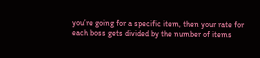you’re going for a specific item, then your rate for each boss gets divided by the number of items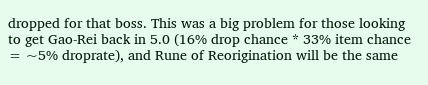dropped for that boss. This was a big problem for those looking to get Gao-Rei back in 5.0 (16% drop chance * 33% item chance = ~5% droprate), and Rune of Reorigination will be the same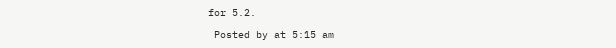for 5.2.

 Posted by at 5:15 am